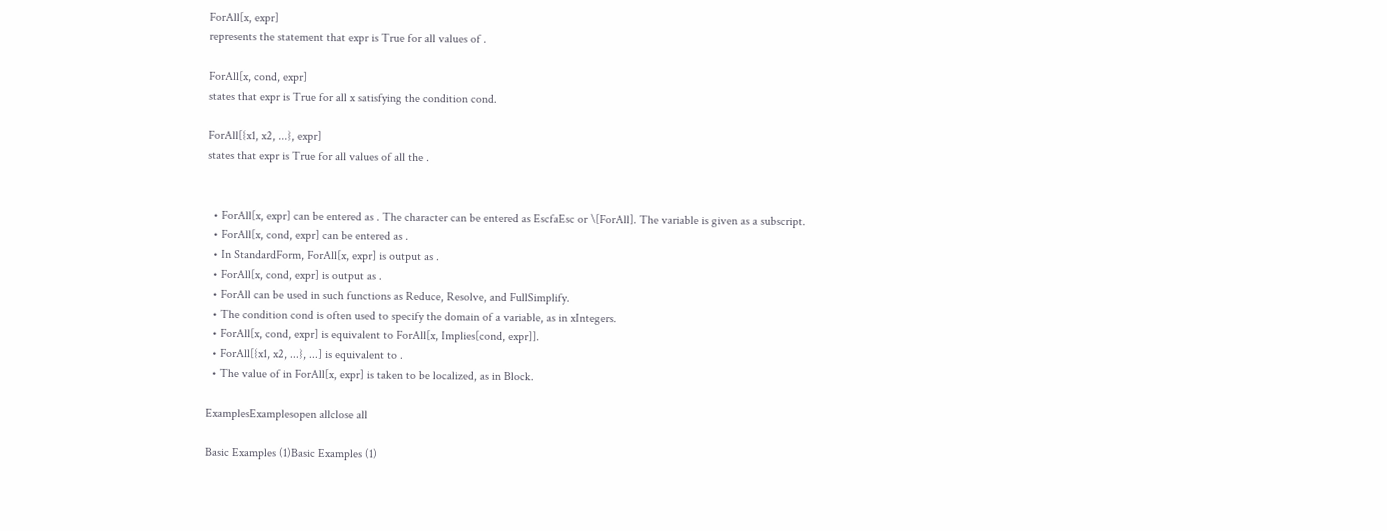ForAll[x, expr]
represents the statement that expr is True for all values of .

ForAll[x, cond, expr]
states that expr is True for all x satisfying the condition cond.

ForAll[{x1, x2, ...}, expr]
states that expr is True for all values of all the .


  • ForAll[x, expr] can be entered as . The character can be entered as EscfaEsc or \[ForAll]. The variable is given as a subscript.
  • ForAll[x, cond, expr] can be entered as .
  • In StandardForm, ForAll[x, expr] is output as .
  • ForAll[x, cond, expr] is output as .
  • ForAll can be used in such functions as Reduce, Resolve, and FullSimplify.
  • The condition cond is often used to specify the domain of a variable, as in xIntegers.
  • ForAll[x, cond, expr] is equivalent to ForAll[x, Implies[cond, expr]].
  • ForAll[{x1, x2, ...}, ...] is equivalent to .
  • The value of in ForAll[x, expr] is taken to be localized, as in Block.

ExamplesExamplesopen allclose all

Basic Examples (1)Basic Examples (1)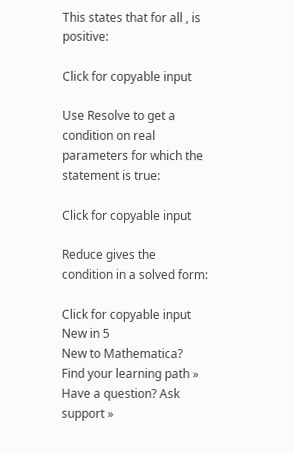This states that for all , is positive:

Click for copyable input

Use Resolve to get a condition on real parameters for which the statement is true:

Click for copyable input

Reduce gives the condition in a solved form:

Click for copyable input
New in 5
New to Mathematica? Find your learning path »
Have a question? Ask support »